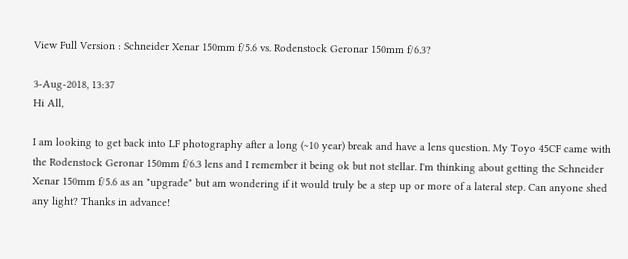View Full Version : Schneider Xenar 150mm f/5.6 vs. Rodenstock Geronar 150mm f/6.3?

3-Aug-2018, 13:37
Hi All,

I am looking to get back into LF photography after a long (~10 year) break and have a lens question. My Toyo 45CF came with the Rodenstock Geronar 150mm f/6.3 lens and I remember it being ok but not stellar. I'm thinking about getting the Schneider Xenar 150mm f/5.6 as an "upgrade" but am wondering if it would truly be a step up or more of a lateral step. Can anyone shed any light? Thanks in advance!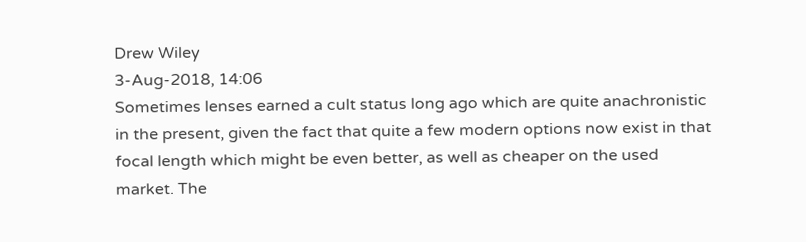Drew Wiley
3-Aug-2018, 14:06
Sometimes lenses earned a cult status long ago which are quite anachronistic in the present, given the fact that quite a few modern options now exist in that focal length which might be even better, as well as cheaper on the used market. The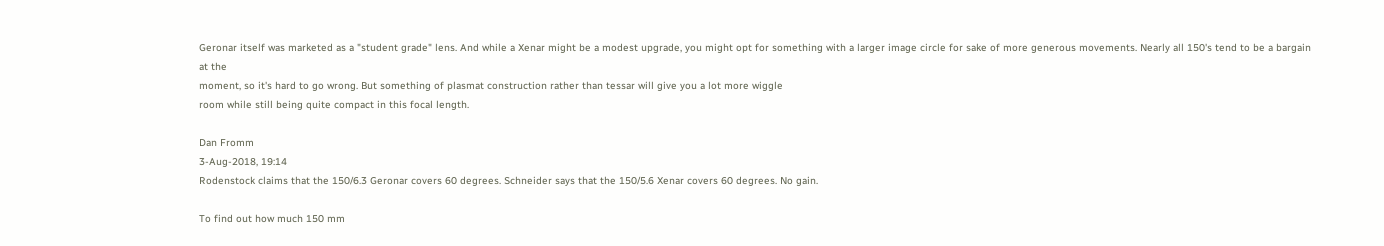Geronar itself was marketed as a "student grade" lens. And while a Xenar might be a modest upgrade, you might opt for something with a larger image circle for sake of more generous movements. Nearly all 150's tend to be a bargain at the
moment, so it's hard to go wrong. But something of plasmat construction rather than tessar will give you a lot more wiggle
room while still being quite compact in this focal length.

Dan Fromm
3-Aug-2018, 19:14
Rodenstock claims that the 150/6.3 Geronar covers 60 degrees. Schneider says that the 150/5.6 Xenar covers 60 degrees. No gain.

To find out how much 150 mm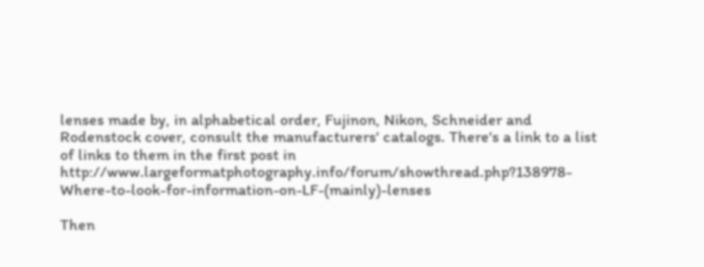lenses made by, in alphabetical order, Fujinon, Nikon, Schneider and Rodenstock cover, consult the manufacturers' catalogs. There's a link to a list of links to them in the first post in http://www.largeformatphotography.info/forum/showthread.php?138978-Where-to-look-for-information-on-LF-(mainly)-lenses

Then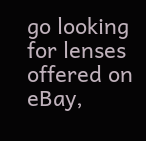go looking for lenses offered on eBay,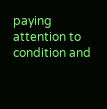paying attention to condition and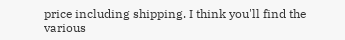price including shipping. I think you'll find the various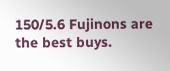150/5.6 Fujinons are the best buys.